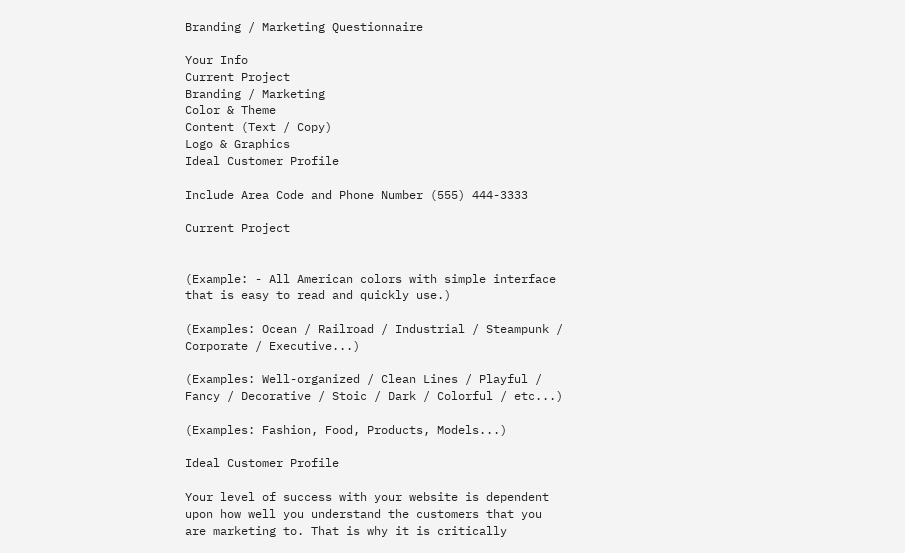Branding / Marketing Questionnaire

Your Info
Current Project
Branding / Marketing
Color & Theme
Content (Text / Copy)
Logo & Graphics
Ideal Customer Profile

Include Area Code and Phone Number (555) 444-3333

Current Project


(Example: - All American colors with simple interface that is easy to read and quickly use.)

(Examples: Ocean / Railroad / Industrial / Steampunk / Corporate / Executive...)

(Examples: Well-organized / Clean Lines / Playful / Fancy / Decorative / Stoic / Dark / Colorful / etc...)

(Examples: Fashion, Food, Products, Models...)

Ideal Customer Profile

Your level of success with your website is dependent upon how well you understand the customers that you are marketing to. That is why it is critically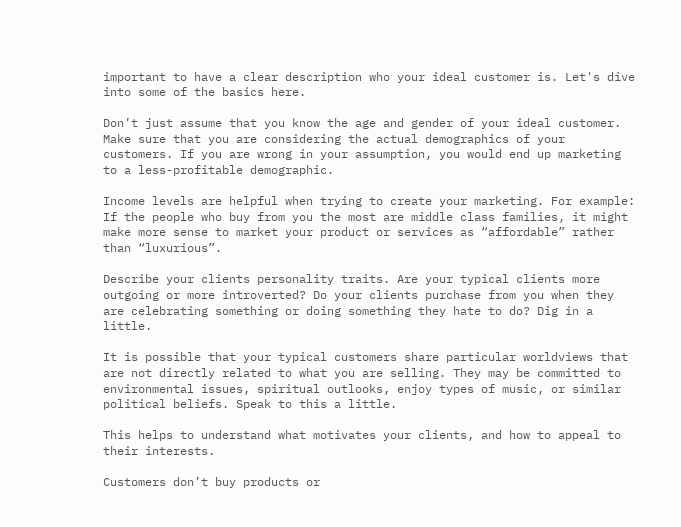important to have a clear description who your ideal customer is. Let's dive into some of the basics here.

Don’t just assume that you know the age and gender of your ideal customer. Make sure that you are considering the actual demographics of your customers. If you are wrong in your assumption, you would end up marketing to a less-profitable demographic.

Income levels are helpful when trying to create your marketing. For example: If the people who buy from you the most are middle class families, it might make more sense to market your product or services as “affordable” rather than “luxurious”.

Describe your clients personality traits. Are your typical clients more outgoing or more introverted? Do your clients purchase from you when they are celebrating something or doing something they hate to do? Dig in a little.

It is possible that your typical customers share particular worldviews that are not directly related to what you are selling. They may be committed to environmental issues, spiritual outlooks, enjoy types of music, or similar political beliefs. Speak to this a little.

This helps to understand what motivates your clients, and how to appeal to their interests.

Customers don’t buy products or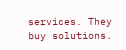services. They buy solutions.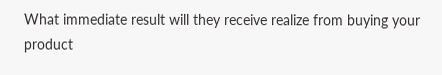What immediate result will they receive realize from buying your product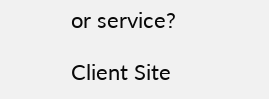or service?

Client Site